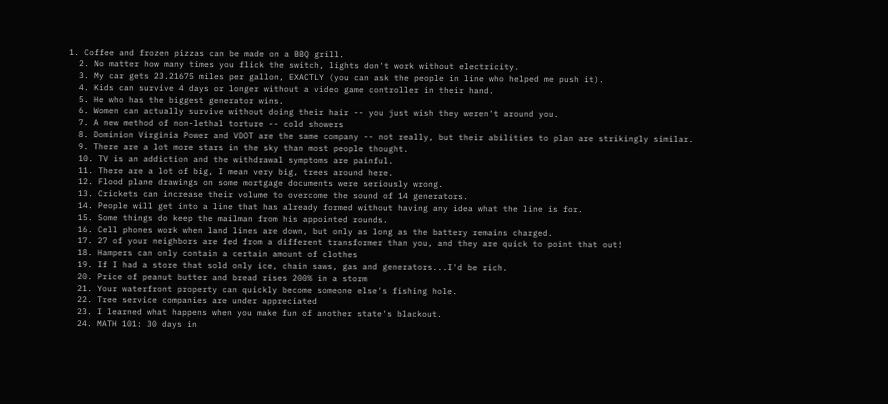1. Coffee and frozen pizzas can be made on a BBQ grill.
  2. No matter how many times you flick the switch, lights don't work without electricity.
  3. My car gets 23.21675 miles per gallon, EXACTLY (you can ask the people in line who helped me push it).
  4. Kids can survive 4 days or longer without a video game controller in their hand.
  5. He who has the biggest generator wins.
  6. Women can actually survive without doing their hair -- you just wish they weren't around you.
  7. A new method of non-lethal torture -- cold showers
  8. Dominion Virginia Power and VDOT are the same company -- not really, but their abilities to plan are strikingly similar.
  9. There are a lot more stars in the sky than most people thought.
  10. TV is an addiction and the withdrawal symptoms are painful.
  11. There are a lot of big, I mean very big, trees around here.
  12. Flood plane drawings on some mortgage documents were seriously wrong.
  13. Crickets can increase their volume to overcome the sound of 14 generators.
  14. People will get into a line that has already formed without having any idea what the line is for.
  15. Some things do keep the mailman from his appointed rounds.
  16. Cell phones work when land lines are down, but only as long as the battery remains charged.
  17. 27 of your neighbors are fed from a different transformer than you, and they are quick to point that out!
  18. Hampers can only contain a certain amount of clothes
  19. If I had a store that sold only ice, chain saws, gas and generators...I'd be rich.
  20. Price of peanut butter and bread rises 200% in a storm
  21. Your waterfront property can quickly become someone else's fishing hole.
  22. Tree service companies are under appreciated
  23. I learned what happens when you make fun of another state's blackout.
  24. MATH 101: 30 days in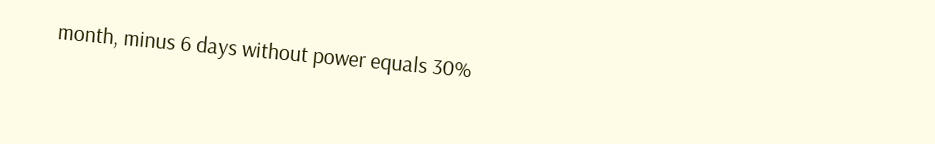month, minus 6 days without power equals 30%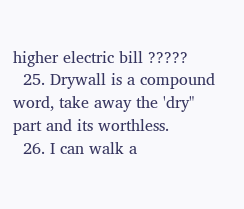higher electric bill ?????
  25. Drywall is a compound word, take away the 'dry" part and its worthless.
  26. I can walk a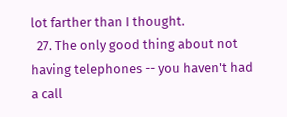lot farther than I thought.
  27. The only good thing about not having telephones -- you haven't had a call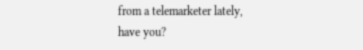from a telemarketer lately, have you?